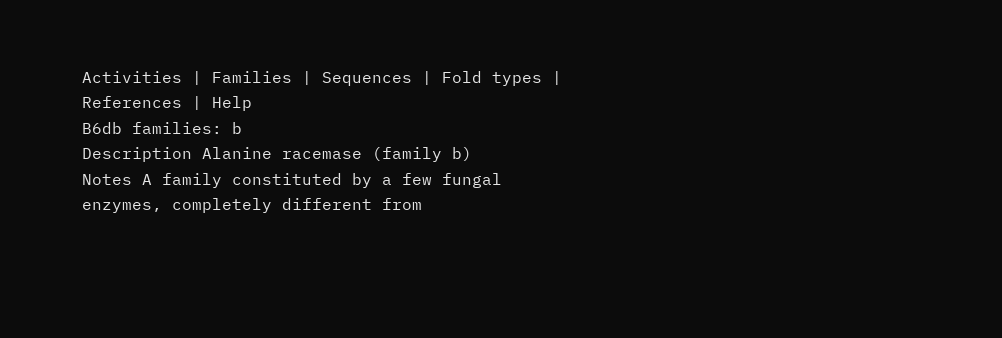Activities | Families | Sequences | Fold types | References | Help
B6db families: b
Description Alanine racemase (family b)
Notes A family constituted by a few fungal enzymes, completely different from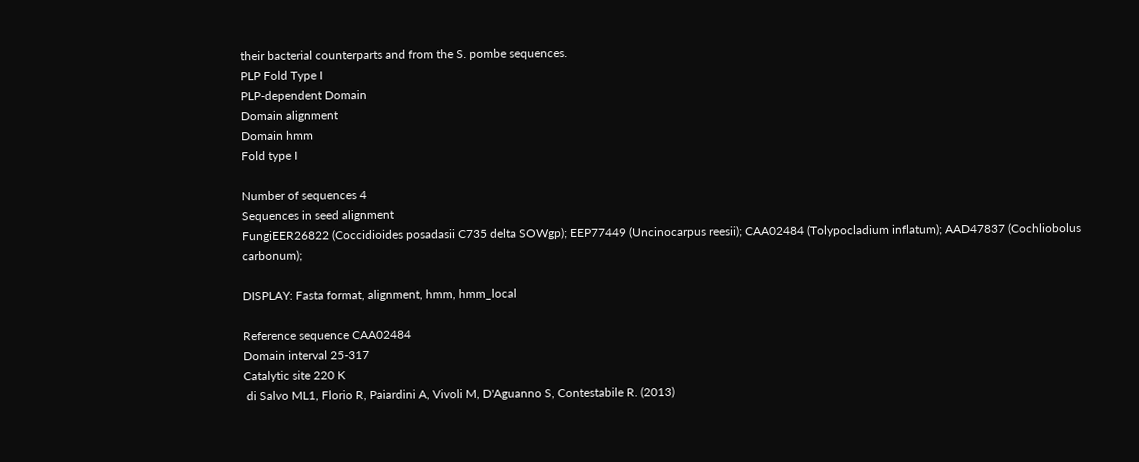their bacterial counterparts and from the S. pombe sequences.
PLP Fold Type I
PLP-dependent Domain
Domain alignment
Domain hmm
Fold type I

Number of sequences 4
Sequences in seed alignment
FungiEER26822 (Coccidioides posadasii C735 delta SOWgp); EEP77449 (Uncinocarpus reesii); CAA02484 (Tolypocladium inflatum); AAD47837 (Cochliobolus carbonum);

DISPLAY: Fasta format, alignment, hmm, hmm_local

Reference sequence CAA02484
Domain interval 25-317
Catalytic site 220 K
 di Salvo ML1, Florio R, Paiardini A, Vivoli M, D'Aguanno S, Contestabile R. (2013)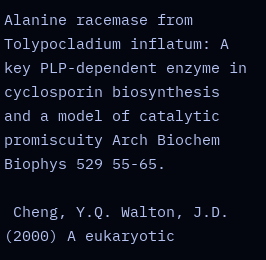Alanine racemase from Tolypocladium inflatum: A key PLP-dependent enzyme in cyclosporin biosynthesis and a model of catalytic promiscuity Arch Biochem Biophys 529 55-65.

 Cheng, Y.Q. Walton, J.D. (2000) A eukaryotic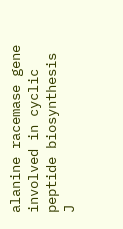alanine racemase gene involved in cyclic peptide biosynthesis J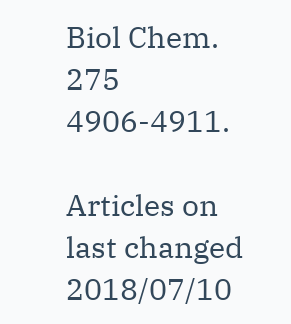Biol Chem. 275 4906-4911.

Articles on
last changed 2018/07/10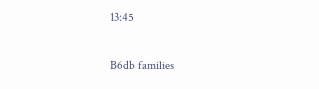13:45

B6db families